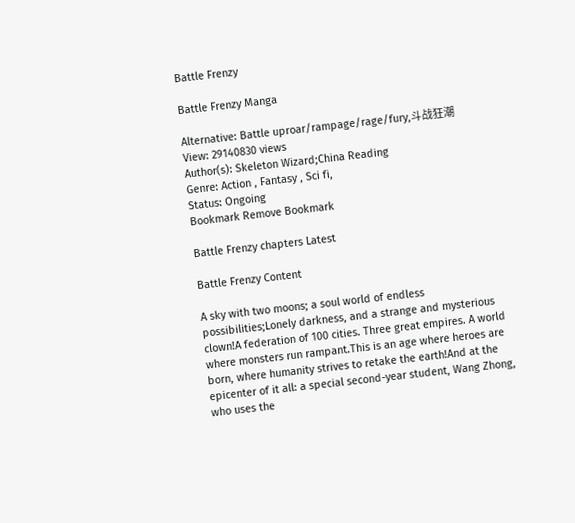Battle Frenzy

Battle Frenzy Manga

Alternative: Battle uproar/rampage/rage/fury,斗战狂潮
View: 29140830 views
Author(s): Skeleton Wizard;China Reading
Genre: Action , Fantasy , Sci fi,
Status: Ongoing
Bookmark Remove Bookmark

Battle Frenzy chapters Latest

Battle Frenzy Content

A sky with two moons; a soul world of endless possibilities;Lonely darkness, and a strange and mysterious clown!A federation of 100 cities. Three great empires. A world where monsters run rampant.This is an age where heroes are born, where humanity strives to retake the earth!And at the epicenter of it all: a special second-year student, Wang Zhong, who uses the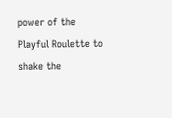power of the Playful Roulette to shake the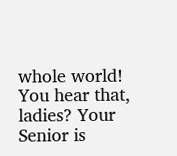whole world! You hear that, ladies? Your Senior is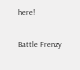here!

Battle Frenzy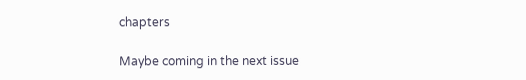chapters

Maybe coming in the next issue